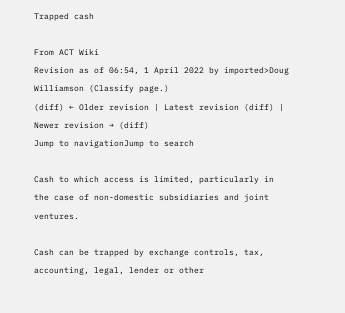Trapped cash

From ACT Wiki
Revision as of 06:54, 1 April 2022 by imported>Doug Williamson (Classify page.)
(diff) ← Older revision | Latest revision (diff) | Newer revision → (diff)
Jump to navigationJump to search

Cash to which access is limited, particularly in the case of non-domestic subsidiaries and joint ventures.

Cash can be trapped by exchange controls, tax, accounting, legal, lender or other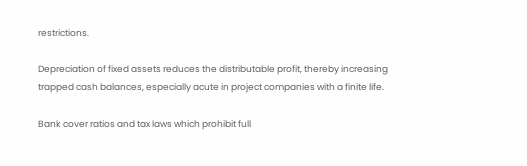restrictions.

Depreciation of fixed assets reduces the distributable profit, thereby increasing trapped cash balances, especially acute in project companies with a finite life.

Bank cover ratios and tax laws which prohibit full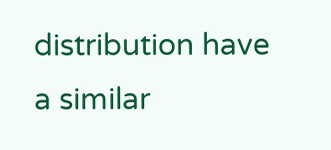distribution have a similar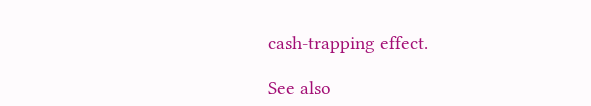cash-trapping effect.

See also